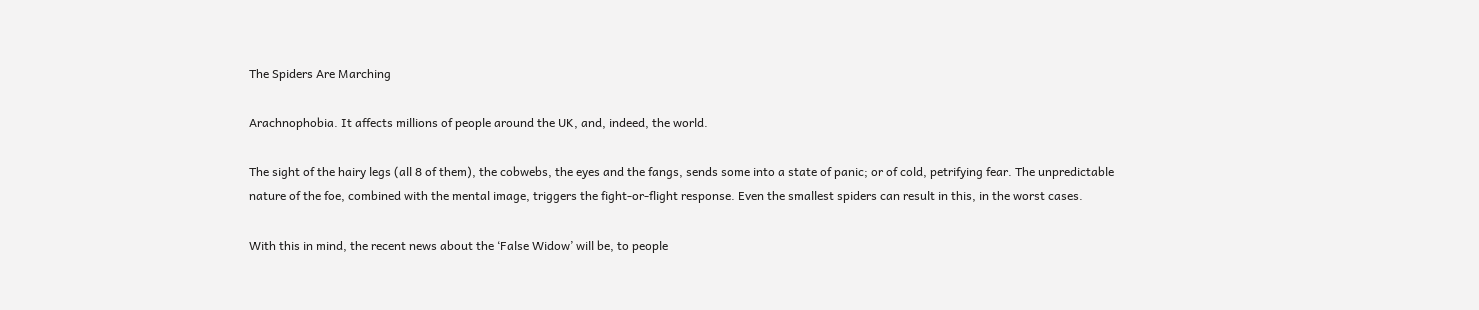The Spiders Are Marching

Arachnophobia. It affects millions of people around the UK, and, indeed, the world.

The sight of the hairy legs (all 8 of them), the cobwebs, the eyes and the fangs, sends some into a state of panic; or of cold, petrifying fear. The unpredictable nature of the foe, combined with the mental image, triggers the fight-or-flight response. Even the smallest spiders can result in this, in the worst cases.

With this in mind, the recent news about the ‘False Widow’ will be, to people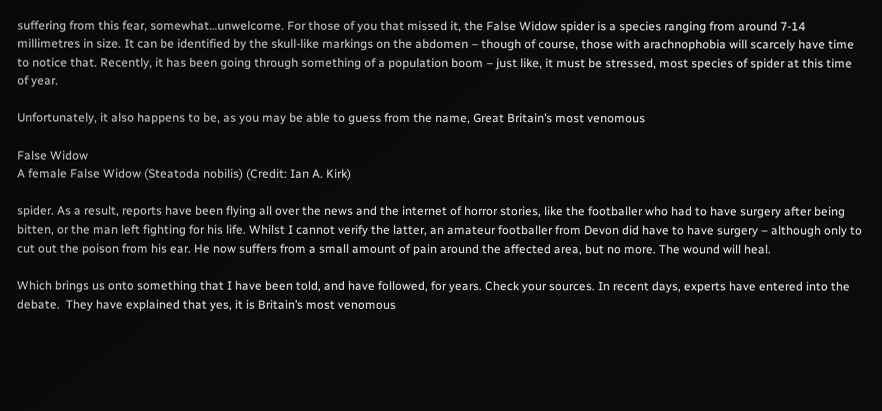suffering from this fear, somewhat…unwelcome. For those of you that missed it, the False Widow spider is a species ranging from around 7-14 millimetres in size. It can be identified by the skull-like markings on the abdomen – though of course, those with arachnophobia will scarcely have time to notice that. Recently, it has been going through something of a population boom – just like, it must be stressed, most species of spider at this time of year.

Unfortunately, it also happens to be, as you may be able to guess from the name, Great Britain’s most venomous

False Widow
A female False Widow (Steatoda nobilis) (Credit: Ian A. Kirk)

spider. As a result, reports have been flying all over the news and the internet of horror stories, like the footballer who had to have surgery after being bitten, or the man left fighting for his life. Whilst I cannot verify the latter, an amateur footballer from Devon did have to have surgery – although only to cut out the poison from his ear. He now suffers from a small amount of pain around the affected area, but no more. The wound will heal.

Which brings us onto something that I have been told, and have followed, for years. Check your sources. In recent days, experts have entered into the debate.  They have explained that yes, it is Britain’s most venomous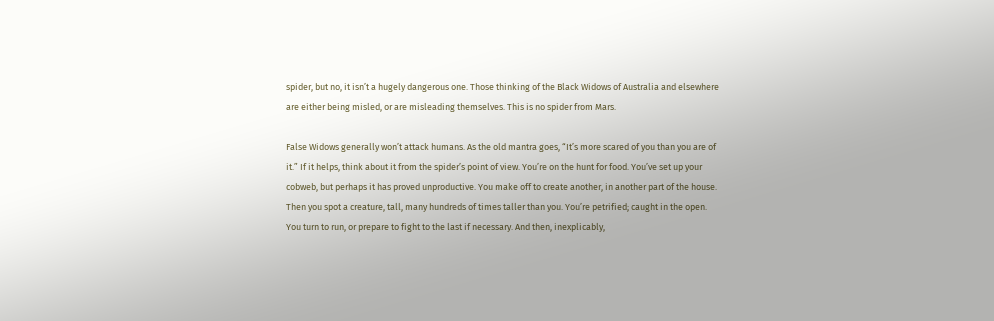spider, but no, it isn’t a hugely dangerous one. Those thinking of the Black Widows of Australia and elsewhere are either being misled, or are misleading themselves. This is no spider from Mars.

False Widows generally won’t attack humans. As the old mantra goes, “It’s more scared of you than you are of it.” If it helps, think about it from the spider’s point of view. You’re on the hunt for food. You’ve set up your cobweb, but perhaps it has proved unproductive. You make off to create another, in another part of the house. Then you spot a creature, tall, many hundreds of times taller than you. You’re petrified; caught in the open. You turn to run, or prepare to fight to the last if necessary. And then, inexplicably,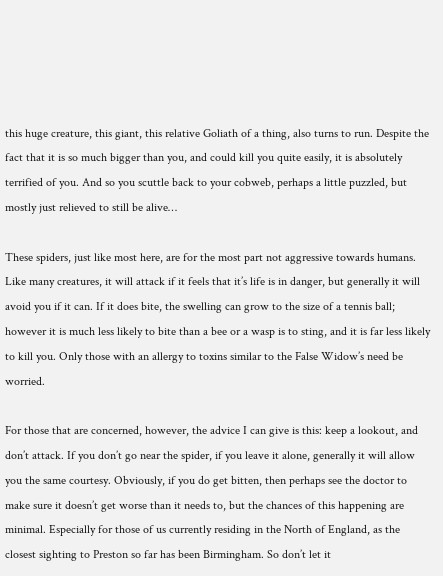this huge creature, this giant, this relative Goliath of a thing, also turns to run. Despite the fact that it is so much bigger than you, and could kill you quite easily, it is absolutely terrified of you. And so you scuttle back to your cobweb, perhaps a little puzzled, but mostly just relieved to still be alive…

These spiders, just like most here, are for the most part not aggressive towards humans. Like many creatures, it will attack if it feels that it’s life is in danger, but generally it will avoid you if it can. If it does bite, the swelling can grow to the size of a tennis ball; however it is much less likely to bite than a bee or a wasp is to sting, and it is far less likely to kill you. Only those with an allergy to toxins similar to the False Widow’s need be worried.

For those that are concerned, however, the advice I can give is this: keep a lookout, and don’t attack. If you don’t go near the spider, if you leave it alone, generally it will allow you the same courtesy. Obviously, if you do get bitten, then perhaps see the doctor to make sure it doesn’t get worse than it needs to, but the chances of this happening are minimal. Especially for those of us currently residing in the North of England, as the closest sighting to Preston so far has been Birmingham. So don’t let it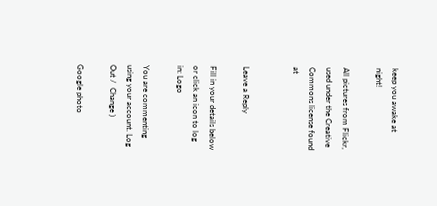keep you awake at night!

All pictures from Flickr, used under the Creative Commons license found at


Leave a Reply

Fill in your details below or click an icon to log in: Logo

You are commenting using your account. Log Out /  Change )

Google photo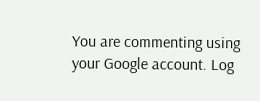You are commenting using your Google account. Log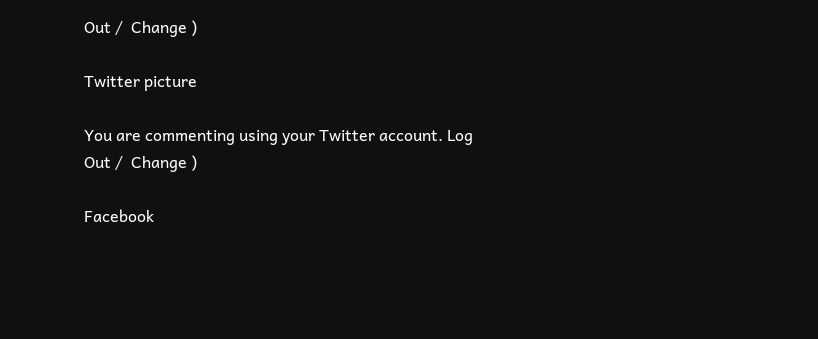Out /  Change )

Twitter picture

You are commenting using your Twitter account. Log Out /  Change )

Facebook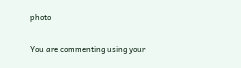photo

You are commenting using your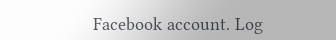Facebook account. Log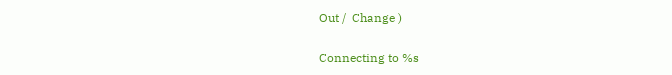Out /  Change )

Connecting to %s